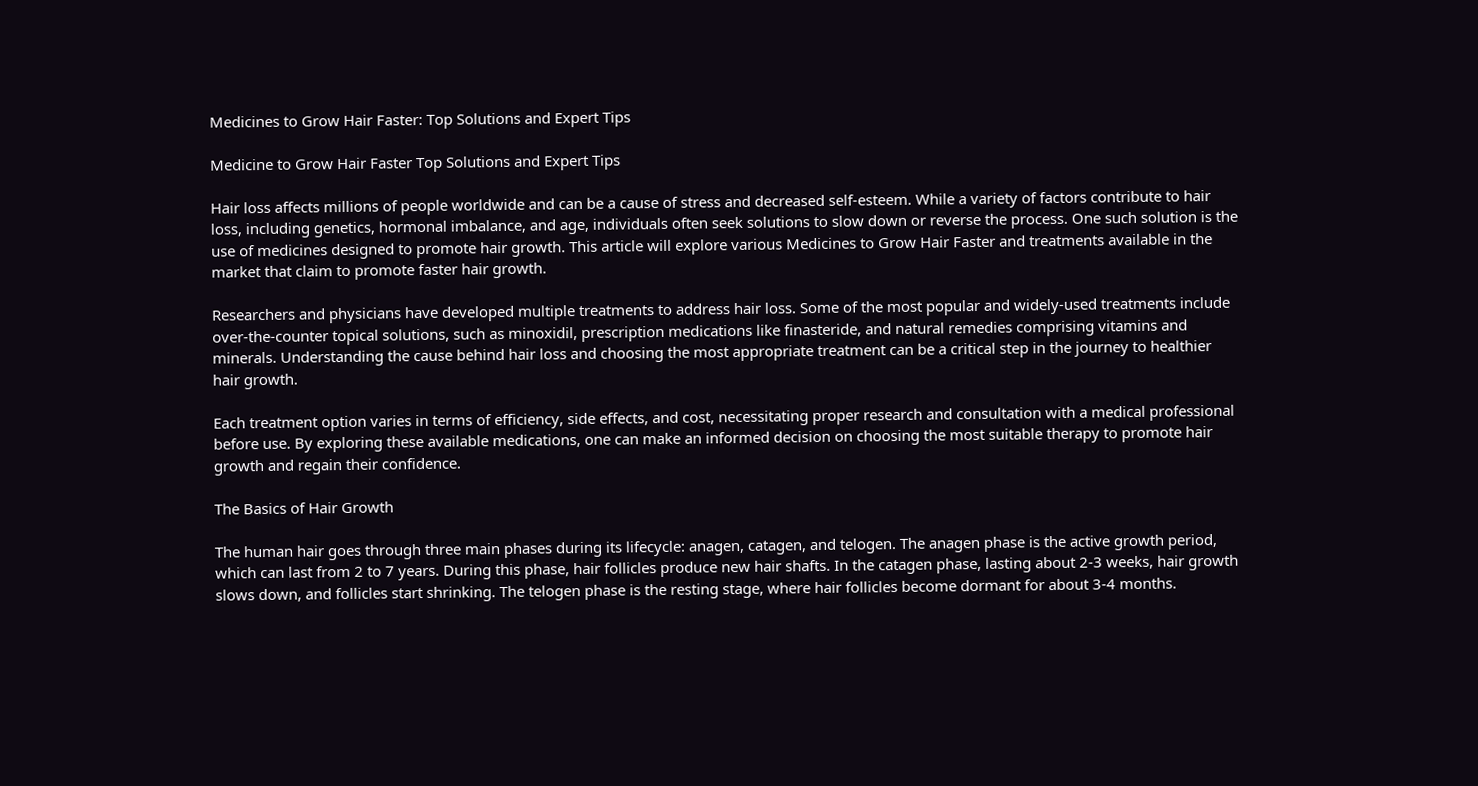Medicines to Grow Hair Faster: Top Solutions and Expert Tips

Medicine to Grow Hair Faster Top Solutions and Expert Tips

Hair loss affects millions of people worldwide and can be a cause of stress and decreased self-esteem. While a variety of factors contribute to hair loss, including genetics, hormonal imbalance, and age, individuals often seek solutions to slow down or reverse the process. One such solution is the use of medicines designed to promote hair growth. This article will explore various Medicines to Grow Hair Faster and treatments available in the market that claim to promote faster hair growth.

Researchers and physicians have developed multiple treatments to address hair loss. Some of the most popular and widely-used treatments include over-the-counter topical solutions, such as minoxidil, prescription medications like finasteride, and natural remedies comprising vitamins and minerals. Understanding the cause behind hair loss and choosing the most appropriate treatment can be a critical step in the journey to healthier hair growth.

Each treatment option varies in terms of efficiency, side effects, and cost, necessitating proper research and consultation with a medical professional before use. By exploring these available medications, one can make an informed decision on choosing the most suitable therapy to promote hair growth and regain their confidence.

The Basics of Hair Growth

The human hair goes through three main phases during its lifecycle: anagen, catagen, and telogen. The anagen phase is the active growth period, which can last from 2 to 7 years. During this phase, hair follicles produce new hair shafts. In the catagen phase, lasting about 2-3 weeks, hair growth slows down, and follicles start shrinking. The telogen phase is the resting stage, where hair follicles become dormant for about 3-4 months.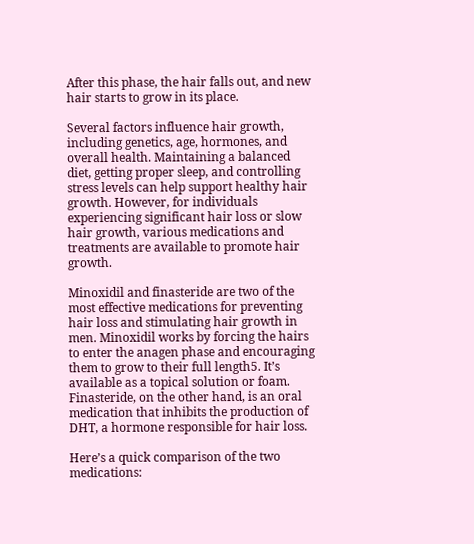After this phase, the hair falls out, and new hair starts to grow in its place.

Several factors influence hair growth, including genetics, age, hormones, and overall health. Maintaining a balanced diet, getting proper sleep, and controlling stress levels can help support healthy hair growth. However, for individuals experiencing significant hair loss or slow hair growth, various medications and treatments are available to promote hair growth.

Minoxidil and finasteride are two of the most effective medications for preventing hair loss and stimulating hair growth in men. Minoxidil works by forcing the hairs to enter the anagen phase and encouraging them to grow to their full length5. It’s available as a topical solution or foam. Finasteride, on the other hand, is an oral medication that inhibits the production of DHT, a hormone responsible for hair loss.

Here’s a quick comparison of the two medications: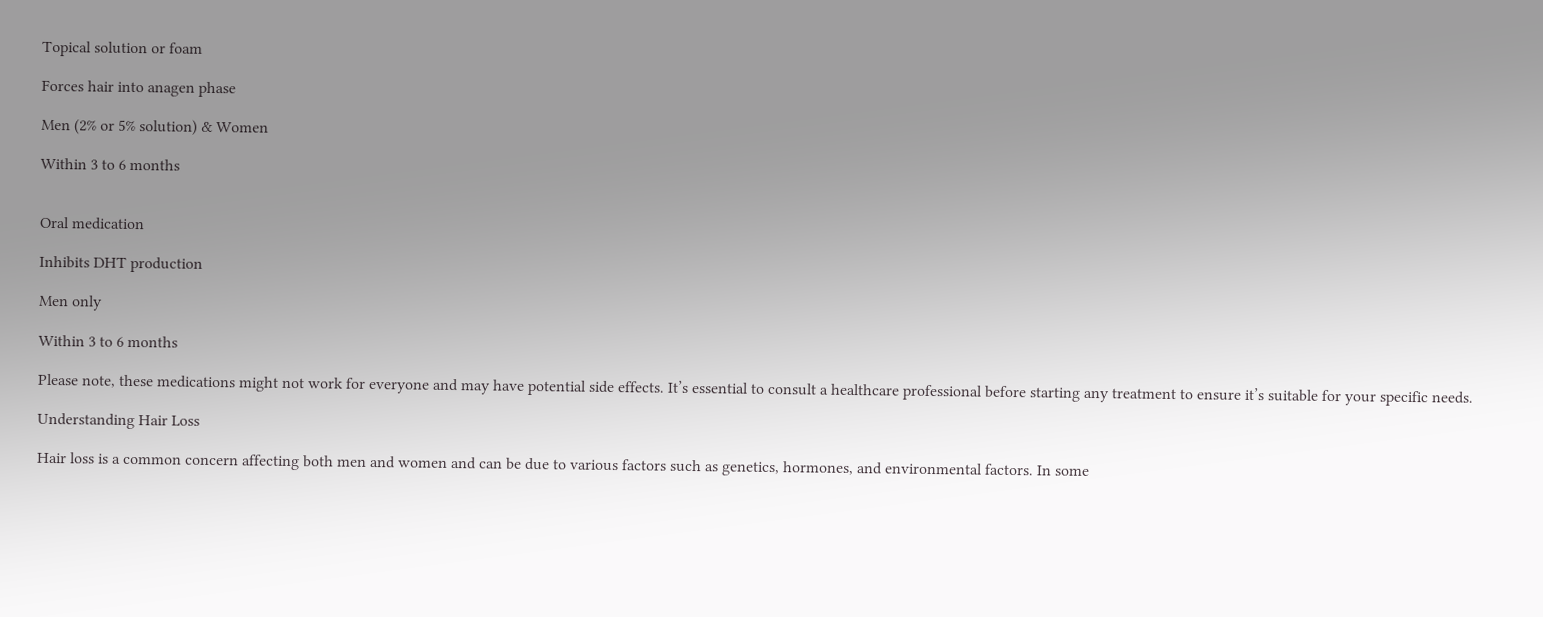Topical solution or foam

Forces hair into anagen phase

Men (2% or 5% solution) & Women

Within 3 to 6 months


Oral medication

Inhibits DHT production

Men only

Within 3 to 6 months

Please note, these medications might not work for everyone and may have potential side effects. It’s essential to consult a healthcare professional before starting any treatment to ensure it’s suitable for your specific needs.

Understanding Hair Loss

Hair loss is a common concern affecting both men and women and can be due to various factors such as genetics, hormones, and environmental factors. In some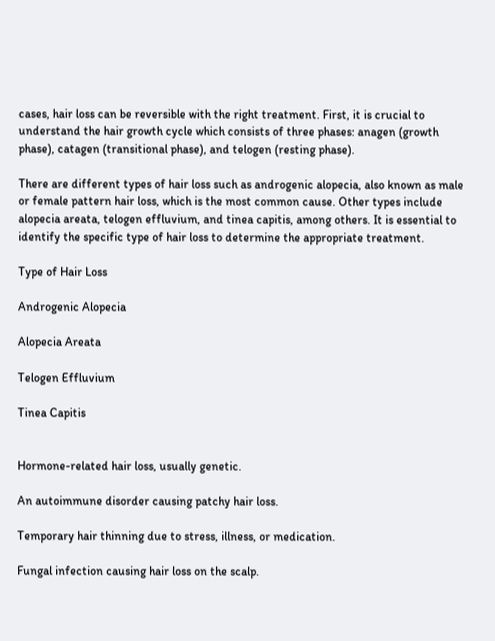cases, hair loss can be reversible with the right treatment. First, it is crucial to understand the hair growth cycle which consists of three phases: anagen (growth phase), catagen (transitional phase), and telogen (resting phase).

There are different types of hair loss such as androgenic alopecia, also known as male or female pattern hair loss, which is the most common cause. Other types include alopecia areata, telogen effluvium, and tinea capitis, among others. It is essential to identify the specific type of hair loss to determine the appropriate treatment.

Type of Hair Loss

Androgenic Alopecia

Alopecia Areata

Telogen Effluvium

Tinea Capitis


Hormone-related hair loss, usually genetic.

An autoimmune disorder causing patchy hair loss.

Temporary hair thinning due to stress, illness, or medication.

Fungal infection causing hair loss on the scalp.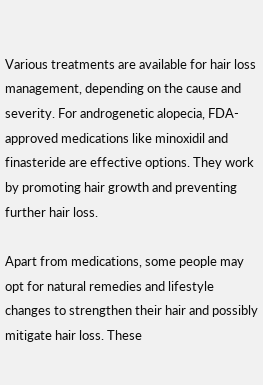Various treatments are available for hair loss management, depending on the cause and severity. For androgenetic alopecia, FDA-approved medications like minoxidil and finasteride are effective options. They work by promoting hair growth and preventing further hair loss.

Apart from medications, some people may opt for natural remedies and lifestyle changes to strengthen their hair and possibly mitigate hair loss. These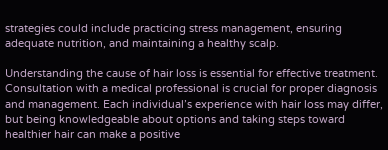strategies could include practicing stress management, ensuring adequate nutrition, and maintaining a healthy scalp.

Understanding the cause of hair loss is essential for effective treatment. Consultation with a medical professional is crucial for proper diagnosis and management. Each individual’s experience with hair loss may differ, but being knowledgeable about options and taking steps toward healthier hair can make a positive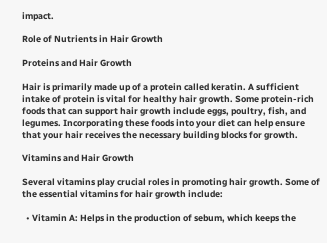impact.

Role of Nutrients in Hair Growth

Proteins and Hair Growth

Hair is primarily made up of a protein called keratin. A sufficient intake of protein is vital for healthy hair growth. Some protein-rich foods that can support hair growth include eggs, poultry, fish, and legumes. Incorporating these foods into your diet can help ensure that your hair receives the necessary building blocks for growth.

Vitamins and Hair Growth

Several vitamins play crucial roles in promoting hair growth. Some of the essential vitamins for hair growth include:

  • Vitamin A: Helps in the production of sebum, which keeps the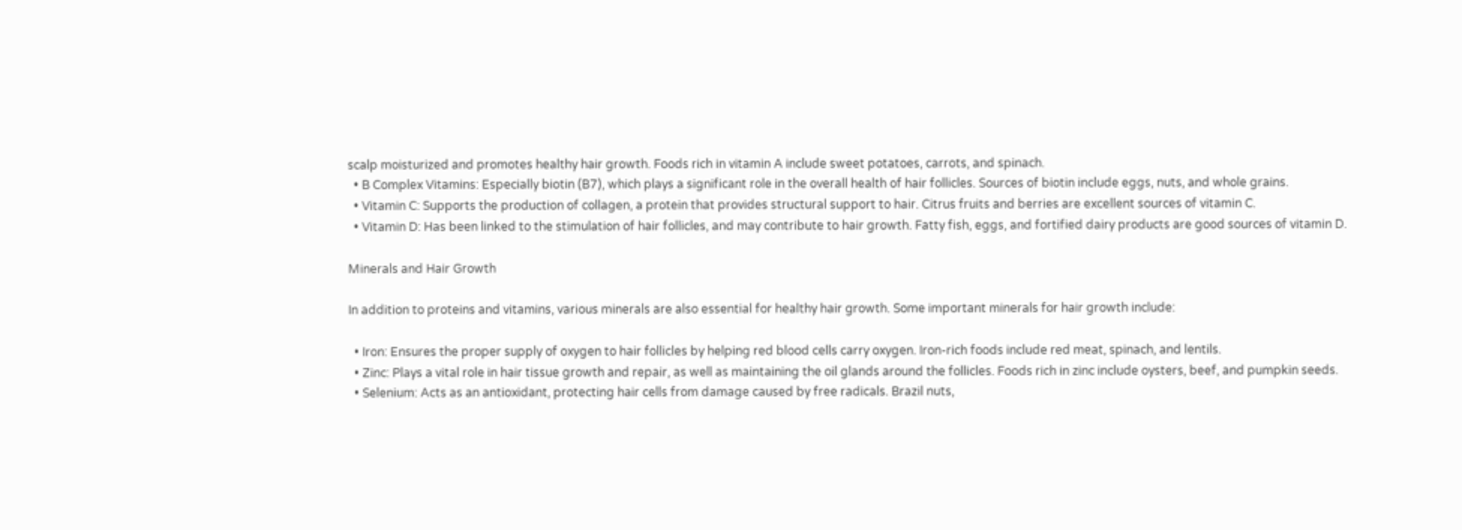scalp moisturized and promotes healthy hair growth. Foods rich in vitamin A include sweet potatoes, carrots, and spinach.
  • B Complex Vitamins: Especially biotin (B7), which plays a significant role in the overall health of hair follicles. Sources of biotin include eggs, nuts, and whole grains.
  • Vitamin C: Supports the production of collagen, a protein that provides structural support to hair. Citrus fruits and berries are excellent sources of vitamin C.
  • Vitamin D: Has been linked to the stimulation of hair follicles, and may contribute to hair growth. Fatty fish, eggs, and fortified dairy products are good sources of vitamin D.

Minerals and Hair Growth

In addition to proteins and vitamins, various minerals are also essential for healthy hair growth. Some important minerals for hair growth include:

  • Iron: Ensures the proper supply of oxygen to hair follicles by helping red blood cells carry oxygen. Iron-rich foods include red meat, spinach, and lentils.
  • Zinc: Plays a vital role in hair tissue growth and repair, as well as maintaining the oil glands around the follicles. Foods rich in zinc include oysters, beef, and pumpkin seeds.
  • Selenium: Acts as an antioxidant, protecting hair cells from damage caused by free radicals. Brazil nuts,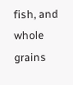fish, and whole grains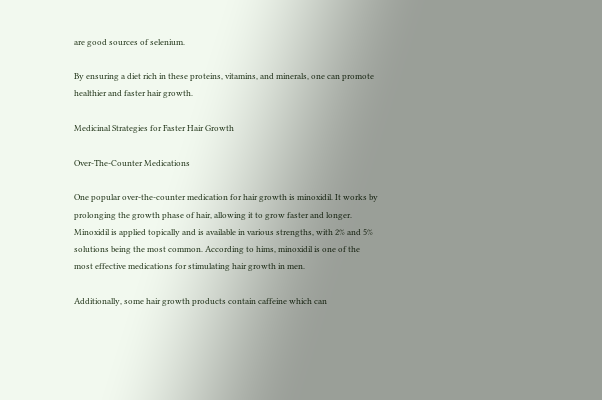are good sources of selenium.

By ensuring a diet rich in these proteins, vitamins, and minerals, one can promote healthier and faster hair growth.

Medicinal Strategies for Faster Hair Growth

Over-The-Counter Medications

One popular over-the-counter medication for hair growth is minoxidil. It works by prolonging the growth phase of hair, allowing it to grow faster and longer. Minoxidil is applied topically and is available in various strengths, with 2% and 5% solutions being the most common. According to hims, minoxidil is one of the most effective medications for stimulating hair growth in men.

Additionally, some hair growth products contain caffeine which can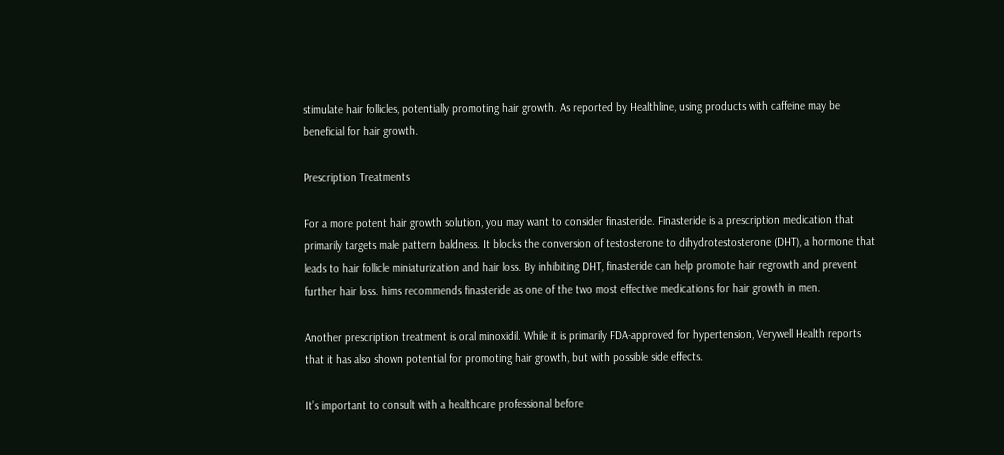stimulate hair follicles, potentially promoting hair growth. As reported by Healthline, using products with caffeine may be beneficial for hair growth.

Prescription Treatments

For a more potent hair growth solution, you may want to consider finasteride. Finasteride is a prescription medication that primarily targets male pattern baldness. It blocks the conversion of testosterone to dihydrotestosterone (DHT), a hormone that leads to hair follicle miniaturization and hair loss. By inhibiting DHT, finasteride can help promote hair regrowth and prevent further hair loss. hims recommends finasteride as one of the two most effective medications for hair growth in men.

Another prescription treatment is oral minoxidil. While it is primarily FDA-approved for hypertension, Verywell Health reports that it has also shown potential for promoting hair growth, but with possible side effects.

It’s important to consult with a healthcare professional before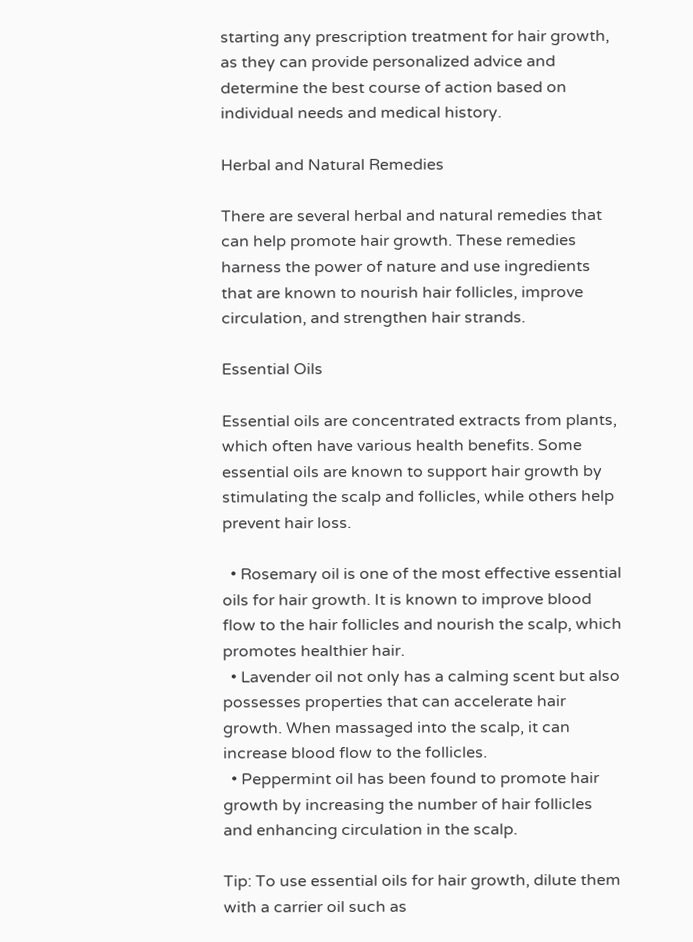starting any prescription treatment for hair growth, as they can provide personalized advice and determine the best course of action based on individual needs and medical history.

Herbal and Natural Remedies

There are several herbal and natural remedies that can help promote hair growth. These remedies harness the power of nature and use ingredients that are known to nourish hair follicles, improve circulation, and strengthen hair strands.

Essential Oils

Essential oils are concentrated extracts from plants, which often have various health benefits. Some essential oils are known to support hair growth by stimulating the scalp and follicles, while others help prevent hair loss.

  • Rosemary oil is one of the most effective essential oils for hair growth. It is known to improve blood flow to the hair follicles and nourish the scalp, which promotes healthier hair.
  • Lavender oil not only has a calming scent but also possesses properties that can accelerate hair growth. When massaged into the scalp, it can increase blood flow to the follicles.
  • Peppermint oil has been found to promote hair growth by increasing the number of hair follicles and enhancing circulation in the scalp.

Tip: To use essential oils for hair growth, dilute them with a carrier oil such as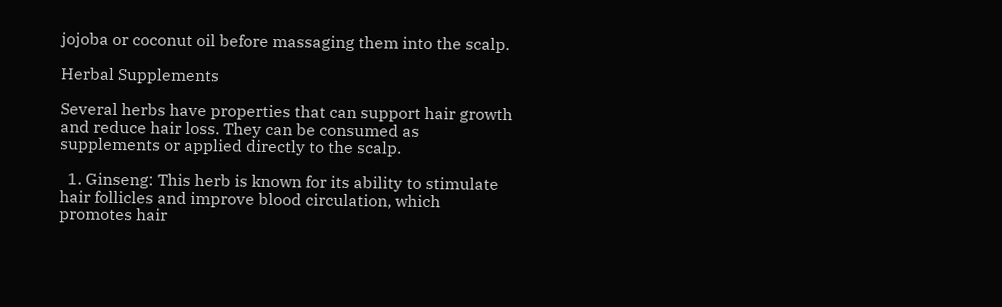jojoba or coconut oil before massaging them into the scalp.

Herbal Supplements

Several herbs have properties that can support hair growth and reduce hair loss. They can be consumed as supplements or applied directly to the scalp.

  1. Ginseng: This herb is known for its ability to stimulate hair follicles and improve blood circulation, which promotes hair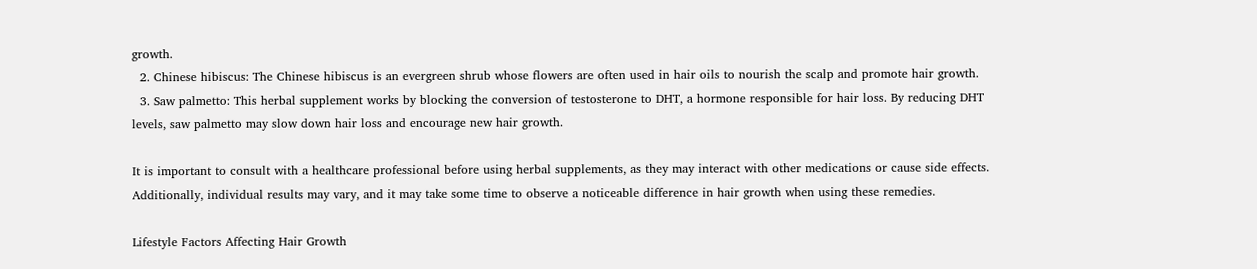growth.
  2. Chinese hibiscus: The Chinese hibiscus is an evergreen shrub whose flowers are often used in hair oils to nourish the scalp and promote hair growth.
  3. Saw palmetto: This herbal supplement works by blocking the conversion of testosterone to DHT, a hormone responsible for hair loss. By reducing DHT levels, saw palmetto may slow down hair loss and encourage new hair growth.

It is important to consult with a healthcare professional before using herbal supplements, as they may interact with other medications or cause side effects. Additionally, individual results may vary, and it may take some time to observe a noticeable difference in hair growth when using these remedies.

Lifestyle Factors Affecting Hair Growth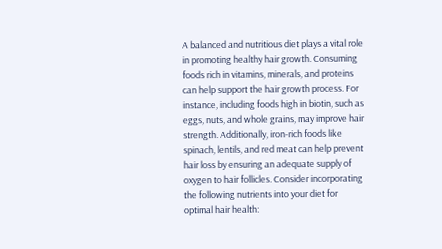A balanced and nutritious diet plays a vital role in promoting healthy hair growth. Consuming foods rich in vitamins, minerals, and proteins can help support the hair growth process. For instance, including foods high in biotin, such as eggs, nuts, and whole grains, may improve hair strength. Additionally, iron-rich foods like spinach, lentils, and red meat can help prevent hair loss by ensuring an adequate supply of oxygen to hair follicles. Consider incorporating the following nutrients into your diet for optimal hair health: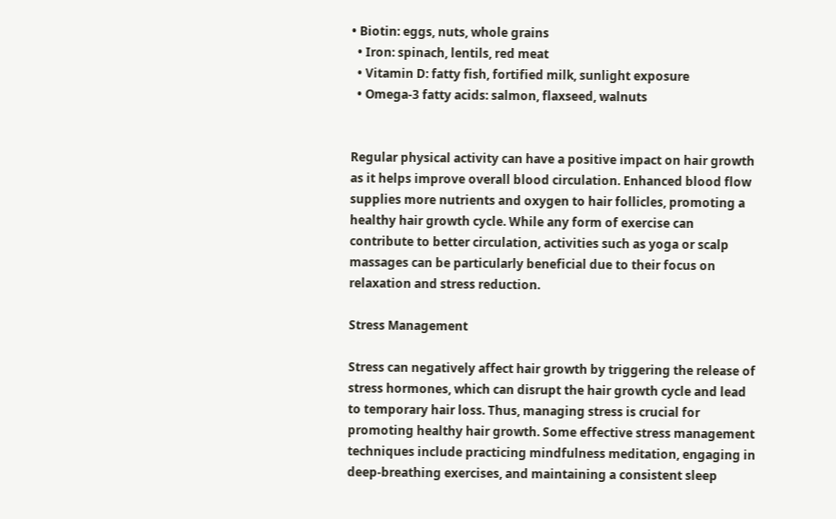• Biotin: eggs, nuts, whole grains
  • Iron: spinach, lentils, red meat
  • Vitamin D: fatty fish, fortified milk, sunlight exposure
  • Omega-3 fatty acids: salmon, flaxseed, walnuts


Regular physical activity can have a positive impact on hair growth as it helps improve overall blood circulation. Enhanced blood flow supplies more nutrients and oxygen to hair follicles, promoting a healthy hair growth cycle. While any form of exercise can contribute to better circulation, activities such as yoga or scalp massages can be particularly beneficial due to their focus on relaxation and stress reduction.

Stress Management

Stress can negatively affect hair growth by triggering the release of stress hormones, which can disrupt the hair growth cycle and lead to temporary hair loss. Thus, managing stress is crucial for promoting healthy hair growth. Some effective stress management techniques include practicing mindfulness meditation, engaging in deep-breathing exercises, and maintaining a consistent sleep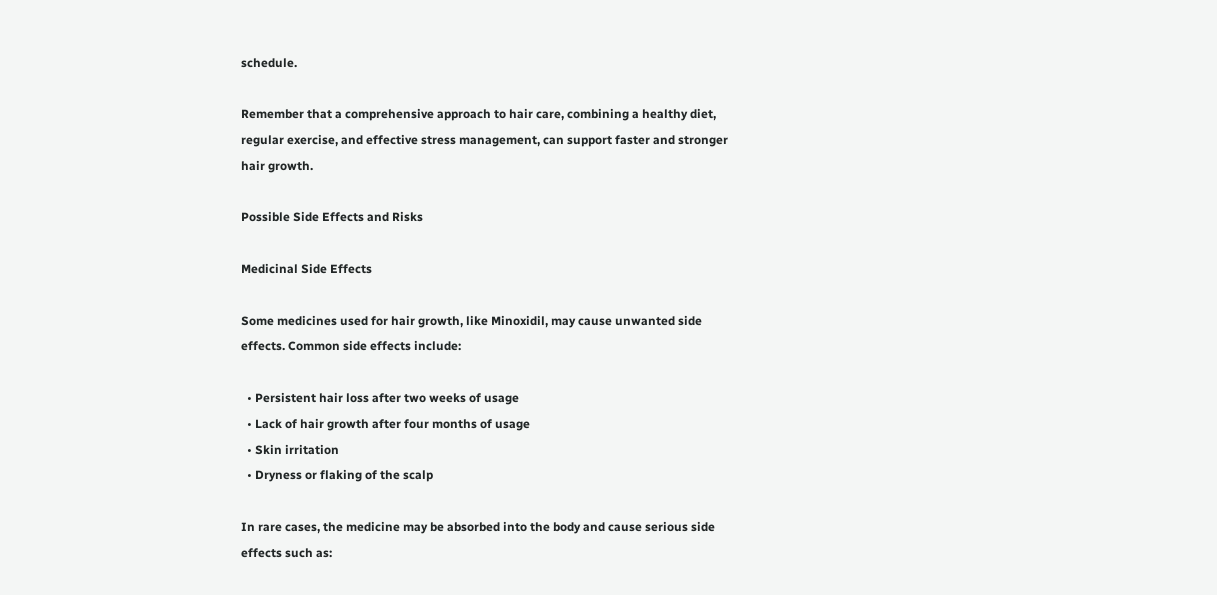schedule.

Remember that a comprehensive approach to hair care, combining a healthy diet, regular exercise, and effective stress management, can support faster and stronger hair growth.

Possible Side Effects and Risks

Medicinal Side Effects

Some medicines used for hair growth, like Minoxidil, may cause unwanted side effects. Common side effects include:

  • Persistent hair loss after two weeks of usage
  • Lack of hair growth after four months of usage
  • Skin irritation
  • Dryness or flaking of the scalp

In rare cases, the medicine may be absorbed into the body and cause serious side effects such as: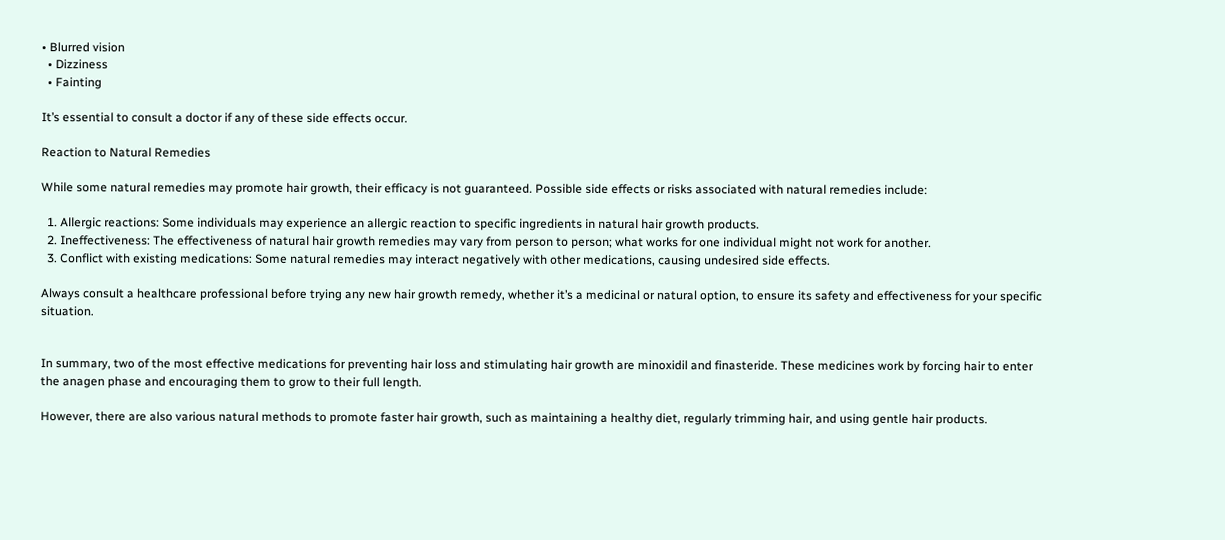• Blurred vision
  • Dizziness
  • Fainting

It’s essential to consult a doctor if any of these side effects occur.

Reaction to Natural Remedies

While some natural remedies may promote hair growth, their efficacy is not guaranteed. Possible side effects or risks associated with natural remedies include:

  1. Allergic reactions: Some individuals may experience an allergic reaction to specific ingredients in natural hair growth products.
  2. Ineffectiveness: The effectiveness of natural hair growth remedies may vary from person to person; what works for one individual might not work for another.
  3. Conflict with existing medications: Some natural remedies may interact negatively with other medications, causing undesired side effects.

Always consult a healthcare professional before trying any new hair growth remedy, whether it’s a medicinal or natural option, to ensure its safety and effectiveness for your specific situation.


In summary, two of the most effective medications for preventing hair loss and stimulating hair growth are minoxidil and finasteride. These medicines work by forcing hair to enter the anagen phase and encouraging them to grow to their full length.

However, there are also various natural methods to promote faster hair growth, such as maintaining a healthy diet, regularly trimming hair, and using gentle hair products.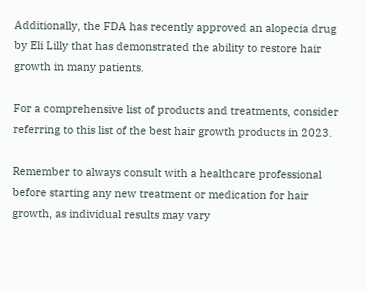Additionally, the FDA has recently approved an alopecia drug by Eli Lilly that has demonstrated the ability to restore hair growth in many patients.

For a comprehensive list of products and treatments, consider referring to this list of the best hair growth products in 2023.

Remember to always consult with a healthcare professional before starting any new treatment or medication for hair growth, as individual results may vary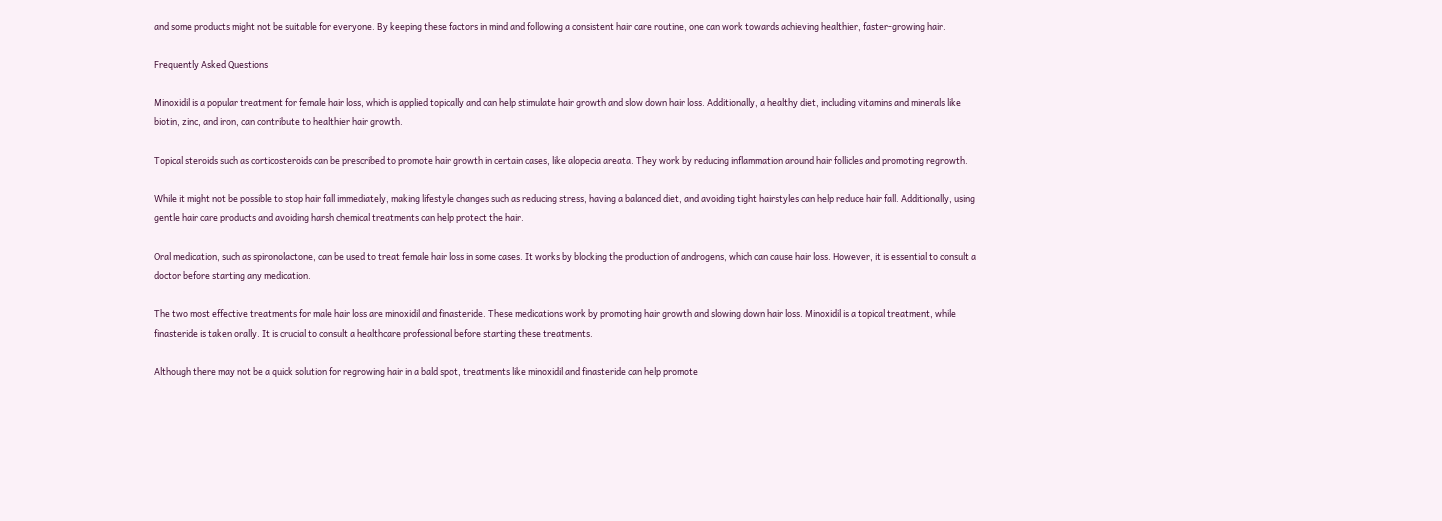and some products might not be suitable for everyone. By keeping these factors in mind and following a consistent hair care routine, one can work towards achieving healthier, faster-growing hair.

Frequently Asked Questions

Minoxidil is a popular treatment for female hair loss, which is applied topically and can help stimulate hair growth and slow down hair loss. Additionally, a healthy diet, including vitamins and minerals like biotin, zinc, and iron, can contribute to healthier hair growth.

Topical steroids such as corticosteroids can be prescribed to promote hair growth in certain cases, like alopecia areata. They work by reducing inflammation around hair follicles and promoting regrowth.

While it might not be possible to stop hair fall immediately, making lifestyle changes such as reducing stress, having a balanced diet, and avoiding tight hairstyles can help reduce hair fall. Additionally, using gentle hair care products and avoiding harsh chemical treatments can help protect the hair.

Oral medication, such as spironolactone, can be used to treat female hair loss in some cases. It works by blocking the production of androgens, which can cause hair loss. However, it is essential to consult a doctor before starting any medication.

The two most effective treatments for male hair loss are minoxidil and finasteride. These medications work by promoting hair growth and slowing down hair loss. Minoxidil is a topical treatment, while finasteride is taken orally. It is crucial to consult a healthcare professional before starting these treatments.

Although there may not be a quick solution for regrowing hair in a bald spot, treatments like minoxidil and finasteride can help promote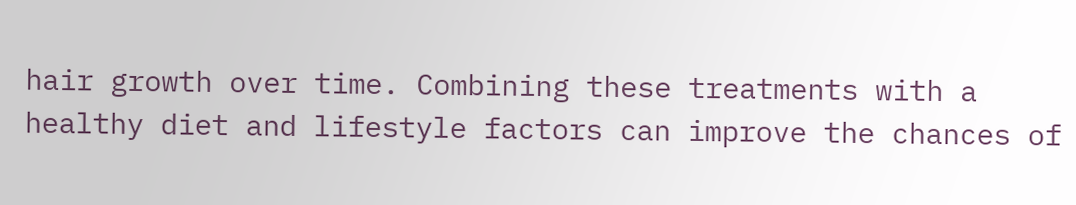hair growth over time. Combining these treatments with a healthy diet and lifestyle factors can improve the chances of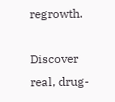regrowth.

Discover real, drug-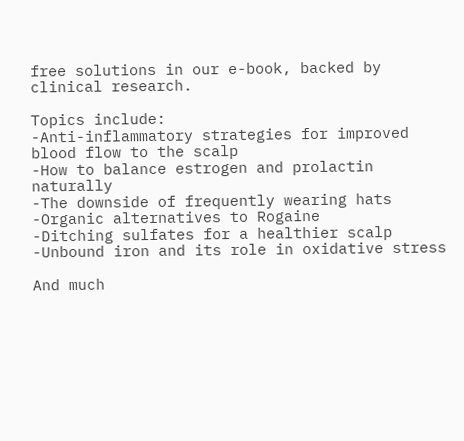free solutions in our e-book, backed by clinical research.

Topics include:
-Anti-inflammatory strategies for improved blood flow to the scalp
-How to balance estrogen and prolactin naturally
-The downside of frequently wearing hats
-Organic alternatives to Rogaine
-Ditching sulfates for a healthier scalp
-Unbound iron and its role in oxidative stress

And much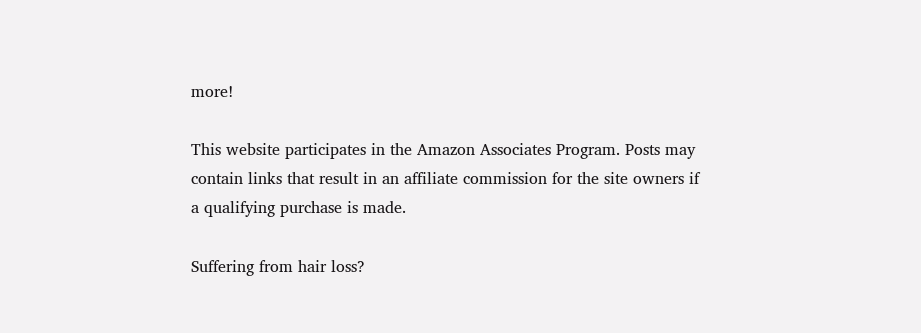more!

This website participates in the Amazon Associates Program. Posts may contain links that result in an affiliate commission for the site owners if a qualifying purchase is made.

Suffering from hair loss?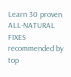Learn 30 proven ALL-NATURAL FIXES recommended by top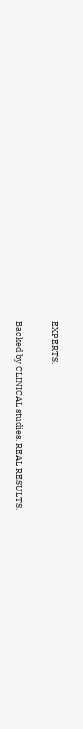EXPERTS.

Backed by CLINICAL studies. REAL RESULTS.